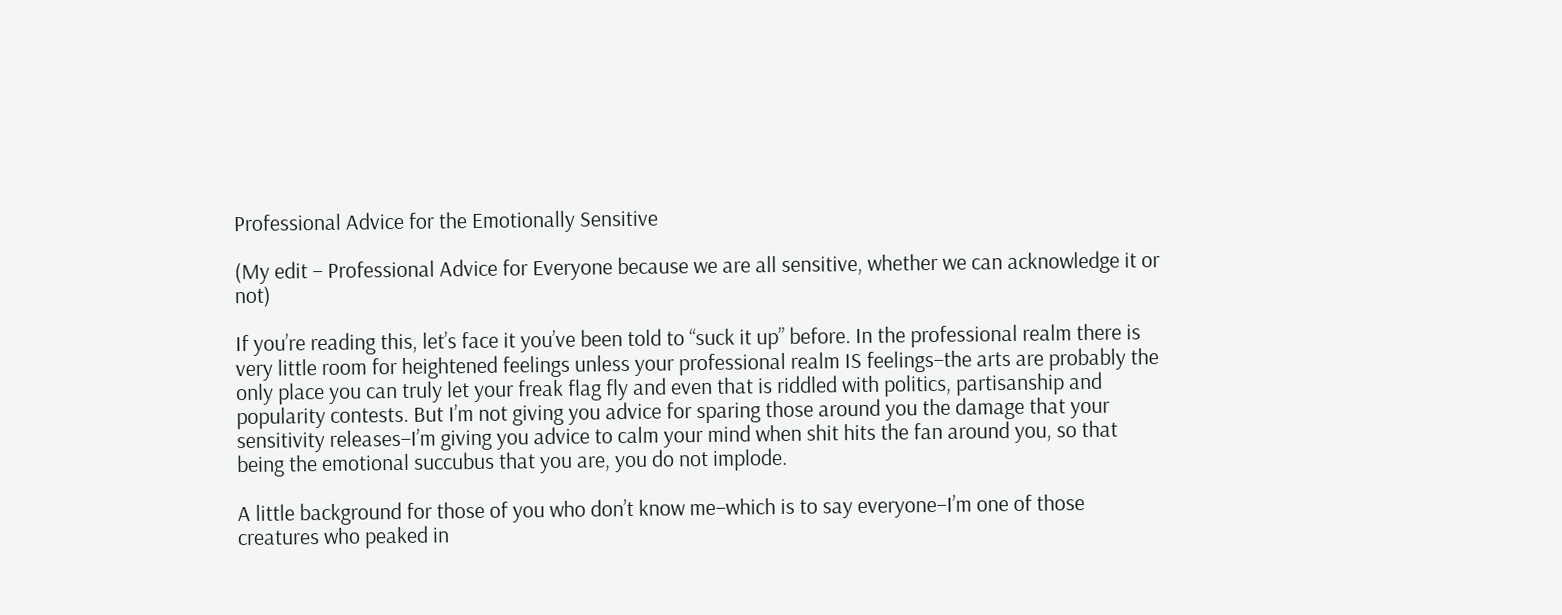Professional Advice for the Emotionally Sensitive

(My edit – Professional Advice for Everyone because we are all sensitive, whether we can acknowledge it or not)

If you’re reading this, let’s face it you’ve been told to “suck it up” before. In the professional realm there is very little room for heightened feelings unless your professional realm IS feelings–the arts are probably the only place you can truly let your freak flag fly and even that is riddled with politics, partisanship and popularity contests. But I’m not giving you advice for sparing those around you the damage that your sensitivity releases–I’m giving you advice to calm your mind when shit hits the fan around you, so that being the emotional succubus that you are, you do not implode.

A little background for those of you who don’t know me–which is to say everyone–I’m one of those creatures who peaked in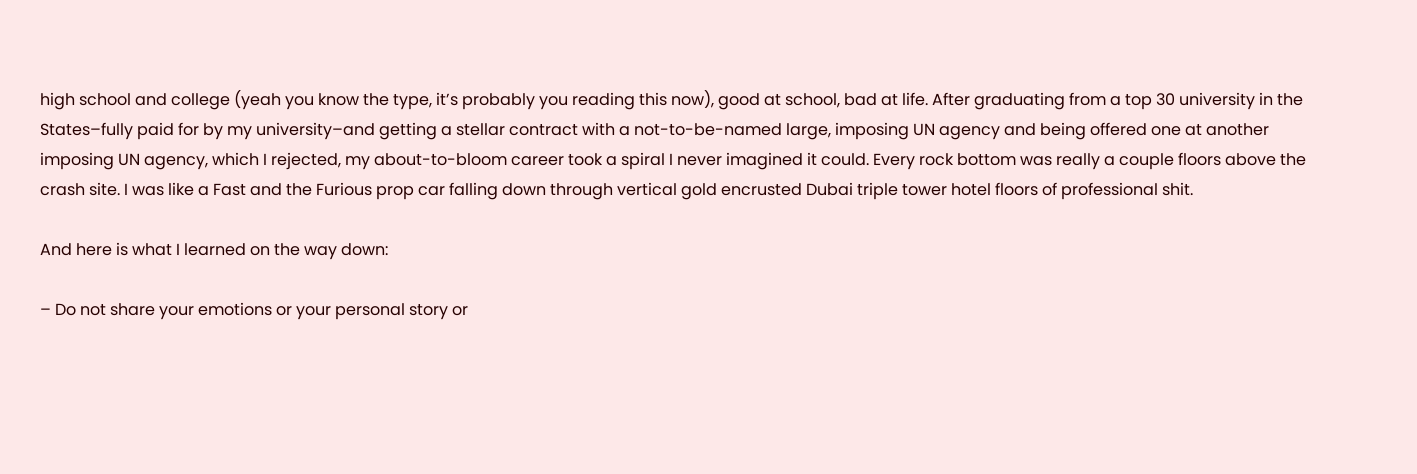high school and college (yeah you know the type, it’s probably you reading this now), good at school, bad at life. After graduating from a top 30 university in the States–fully paid for by my university–and getting a stellar contract with a not-to-be-named large, imposing UN agency and being offered one at another imposing UN agency, which I rejected, my about-to-bloom career took a spiral I never imagined it could. Every rock bottom was really a couple floors above the crash site. I was like a Fast and the Furious prop car falling down through vertical gold encrusted Dubai triple tower hotel floors of professional shit.

And here is what I learned on the way down:

– Do not share your emotions or your personal story or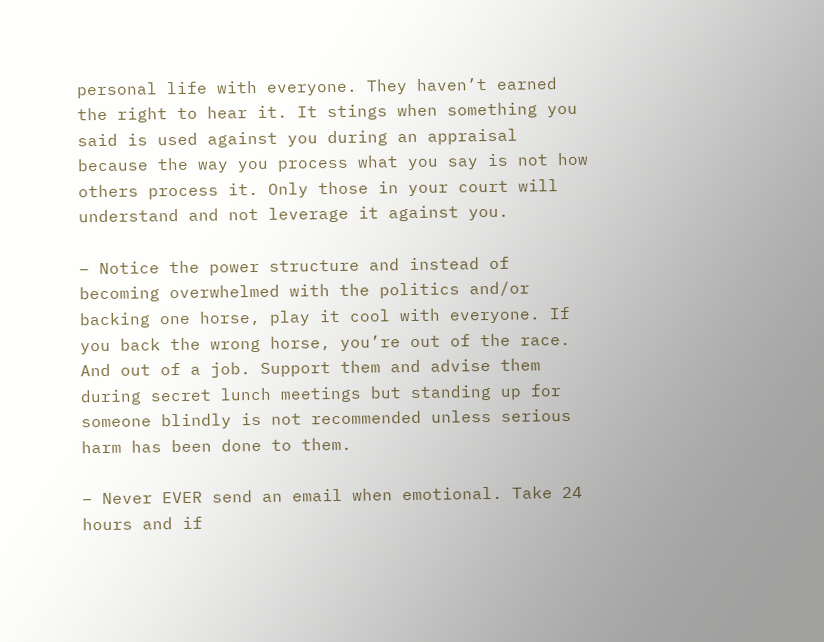personal life with everyone. They haven’t earned the right to hear it. It stings when something you said is used against you during an appraisal because the way you process what you say is not how others process it. Only those in your court will understand and not leverage it against you.

– Notice the power structure and instead of becoming overwhelmed with the politics and/or backing one horse, play it cool with everyone. If you back the wrong horse, you’re out of the race. And out of a job. Support them and advise them during secret lunch meetings but standing up for someone blindly is not recommended unless serious harm has been done to them.

– Never EVER send an email when emotional. Take 24 hours and if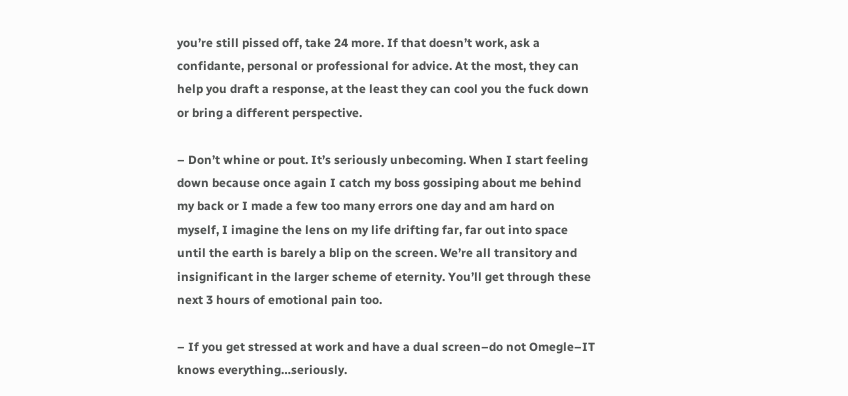you’re still pissed off, take 24 more. If that doesn’t work, ask a confidante, personal or professional for advice. At the most, they can help you draft a response, at the least they can cool you the fuck down or bring a different perspective.

– Don’t whine or pout. It’s seriously unbecoming. When I start feeling down because once again I catch my boss gossiping about me behind my back or I made a few too many errors one day and am hard on myself, I imagine the lens on my life drifting far, far out into space until the earth is barely a blip on the screen. We’re all transitory and insignificant in the larger scheme of eternity. You’ll get through these next 3 hours of emotional pain too.

– If you get stressed at work and have a dual screen–do not Omegle–IT knows everything…seriously.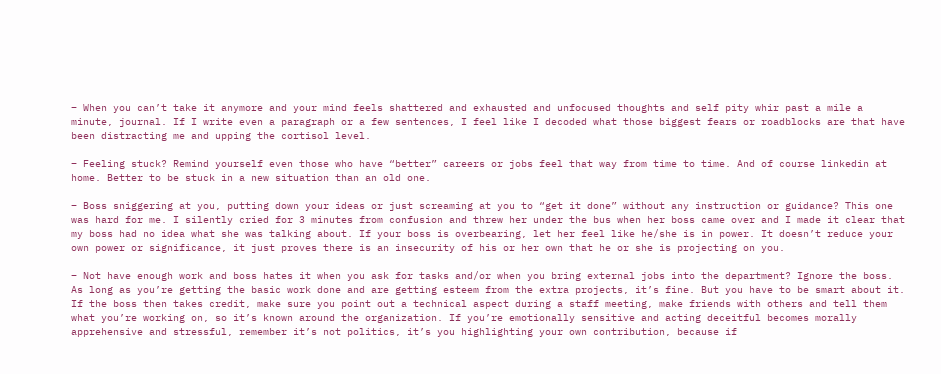– When you can’t take it anymore and your mind feels shattered and exhausted and unfocused thoughts and self pity whir past a mile a minute, journal. If I write even a paragraph or a few sentences, I feel like I decoded what those biggest fears or roadblocks are that have been distracting me and upping the cortisol level.

– Feeling stuck? Remind yourself even those who have “better” careers or jobs feel that way from time to time. And of course linkedin at home. Better to be stuck in a new situation than an old one.

– Boss sniggering at you, putting down your ideas or just screaming at you to “get it done” without any instruction or guidance? This one was hard for me. I silently cried for 3 minutes from confusion and threw her under the bus when her boss came over and I made it clear that my boss had no idea what she was talking about. If your boss is overbearing, let her feel like he/she is in power. It doesn’t reduce your own power or significance, it just proves there is an insecurity of his or her own that he or she is projecting on you.

– Not have enough work and boss hates it when you ask for tasks and/or when you bring external jobs into the department? Ignore the boss. As long as you’re getting the basic work done and are getting esteem from the extra projects, it’s fine. But you have to be smart about it. If the boss then takes credit, make sure you point out a technical aspect during a staff meeting, make friends with others and tell them what you’re working on, so it’s known around the organization. If you’re emotionally sensitive and acting deceitful becomes morally apprehensive and stressful, remember it’s not politics, it’s you highlighting your own contribution, because if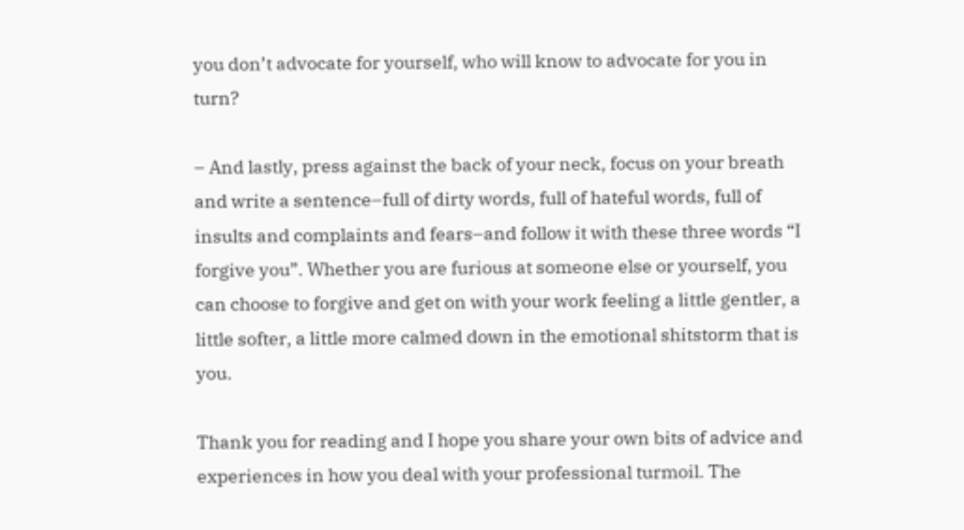you don’t advocate for yourself, who will know to advocate for you in turn?

– And lastly, press against the back of your neck, focus on your breath and write a sentence–full of dirty words, full of hateful words, full of insults and complaints and fears–and follow it with these three words “I forgive you”. Whether you are furious at someone else or yourself, you can choose to forgive and get on with your work feeling a little gentler, a little softer, a little more calmed down in the emotional shitstorm that is you.

Thank you for reading and I hope you share your own bits of advice and experiences in how you deal with your professional turmoil. The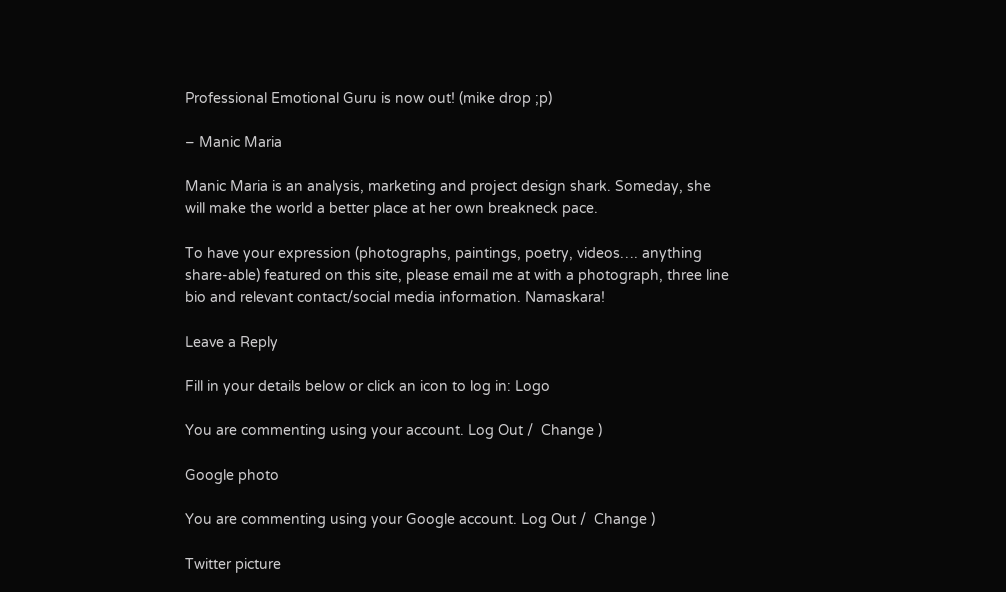Professional Emotional Guru is now out! (mike drop ;p)

– Manic Maria

Manic Maria is an analysis, marketing and project design shark. Someday, she will make the world a better place at her own breakneck pace.

To have your expression (photographs, paintings, poetry, videos…. anything share-able) featured on this site, please email me at with a photograph, three line bio and relevant contact/social media information. Namaskara!

Leave a Reply

Fill in your details below or click an icon to log in: Logo

You are commenting using your account. Log Out /  Change )

Google photo

You are commenting using your Google account. Log Out /  Change )

Twitter picture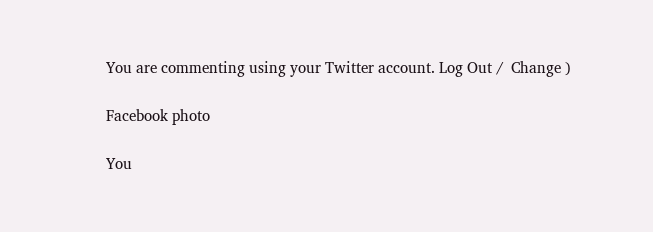You are commenting using your Twitter account. Log Out /  Change )

Facebook photo

You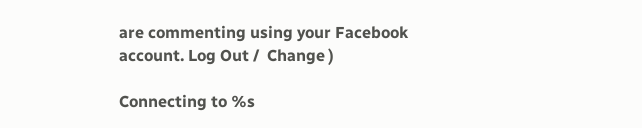are commenting using your Facebook account. Log Out /  Change )

Connecting to %s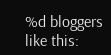%d bloggers like this: